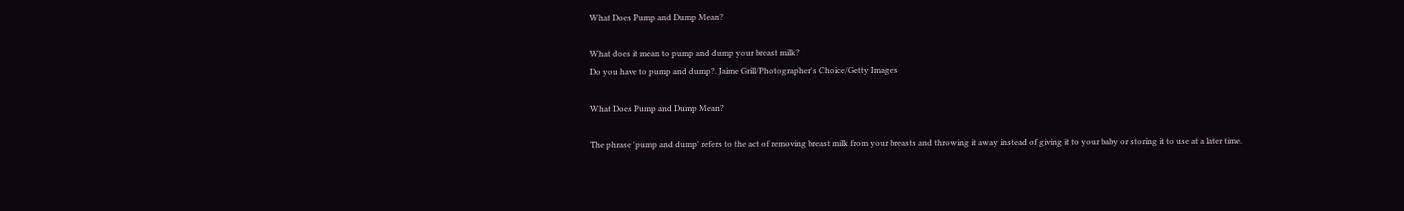What Does Pump and Dump Mean?

What does it mean to pump and dump your breast milk?
Do you have to pump and dump?. Jaime Grill/Photographer's Choice/Getty Images

What Does Pump and Dump Mean?

The phrase 'pump and dump' refers to the act of removing breast milk from your breasts and throwing it away instead of giving it to your baby or storing it to use at a later time.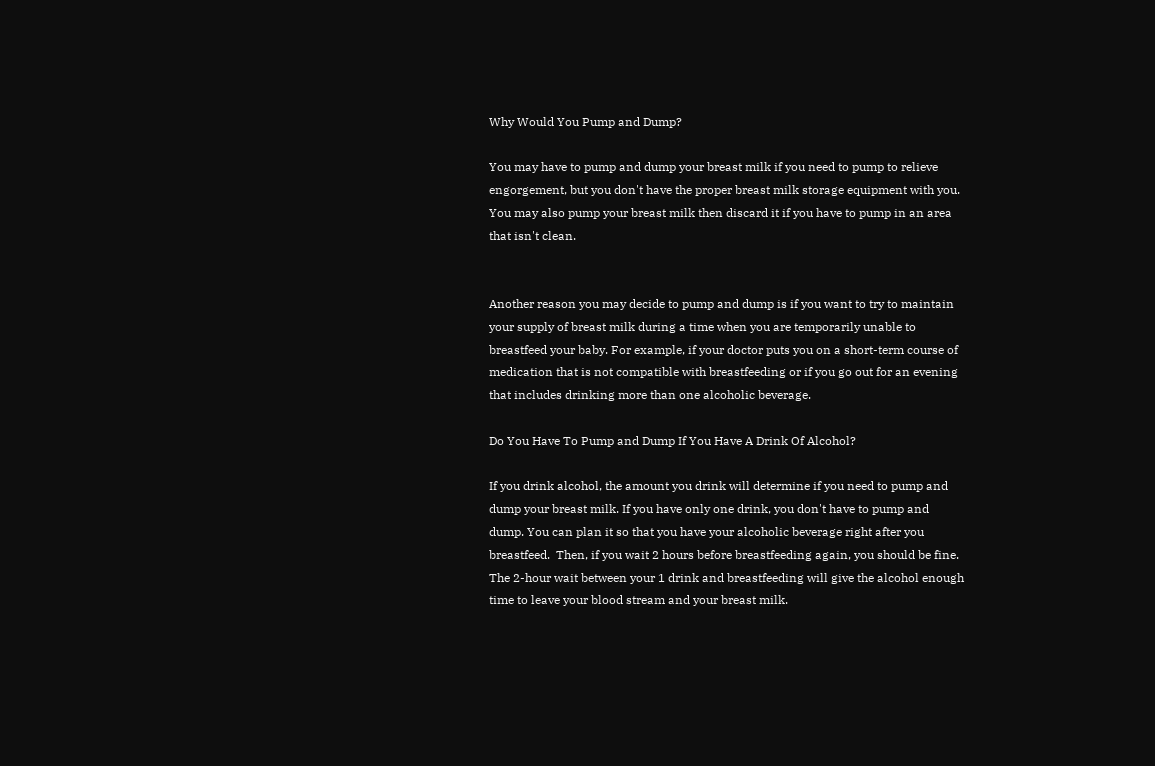Why Would You Pump and Dump?

You may have to pump and dump your breast milk if you need to pump to relieve engorgement, but you don't have the proper breast milk storage equipment with you.  You may also pump your breast milk then discard it if you have to pump in an area that isn't clean.


Another reason you may decide to pump and dump is if you want to try to maintain your supply of breast milk during a time when you are temporarily unable to breastfeed your baby. For example, if your doctor puts you on a short-term course of medication that is not compatible with breastfeeding or if you go out for an evening that includes drinking more than one alcoholic beverage.

Do You Have To Pump and Dump If You Have A Drink Of Alcohol?

If you drink alcohol, the amount you drink will determine if you need to pump and dump your breast milk. If you have only one drink, you don't have to pump and dump. You can plan it so that you have your alcoholic beverage right after you breastfeed.  Then, if you wait 2 hours before breastfeeding again, you should be fine.  The 2-hour wait between your 1 drink and breastfeeding will give the alcohol enough time to leave your blood stream and your breast milk.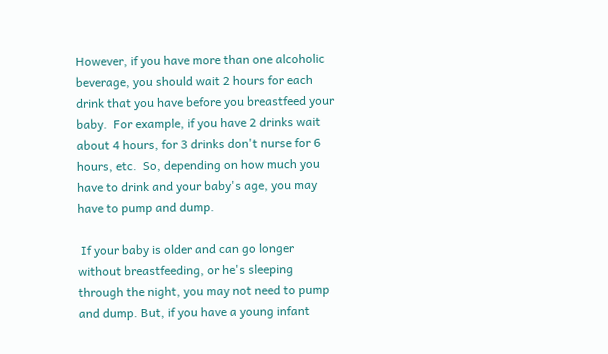However, if you have more than one alcoholic beverage, you should wait 2 hours for each drink that you have before you breastfeed your baby.  For example, if you have 2 drinks wait about 4 hours, for 3 drinks don't nurse for 6 hours, etc.  So, depending on how much you have to drink and your baby's age, you may have to pump and dump.

 If your baby is older and can go longer without breastfeeding, or he's sleeping through the night, you may not need to pump and dump. But, if you have a young infant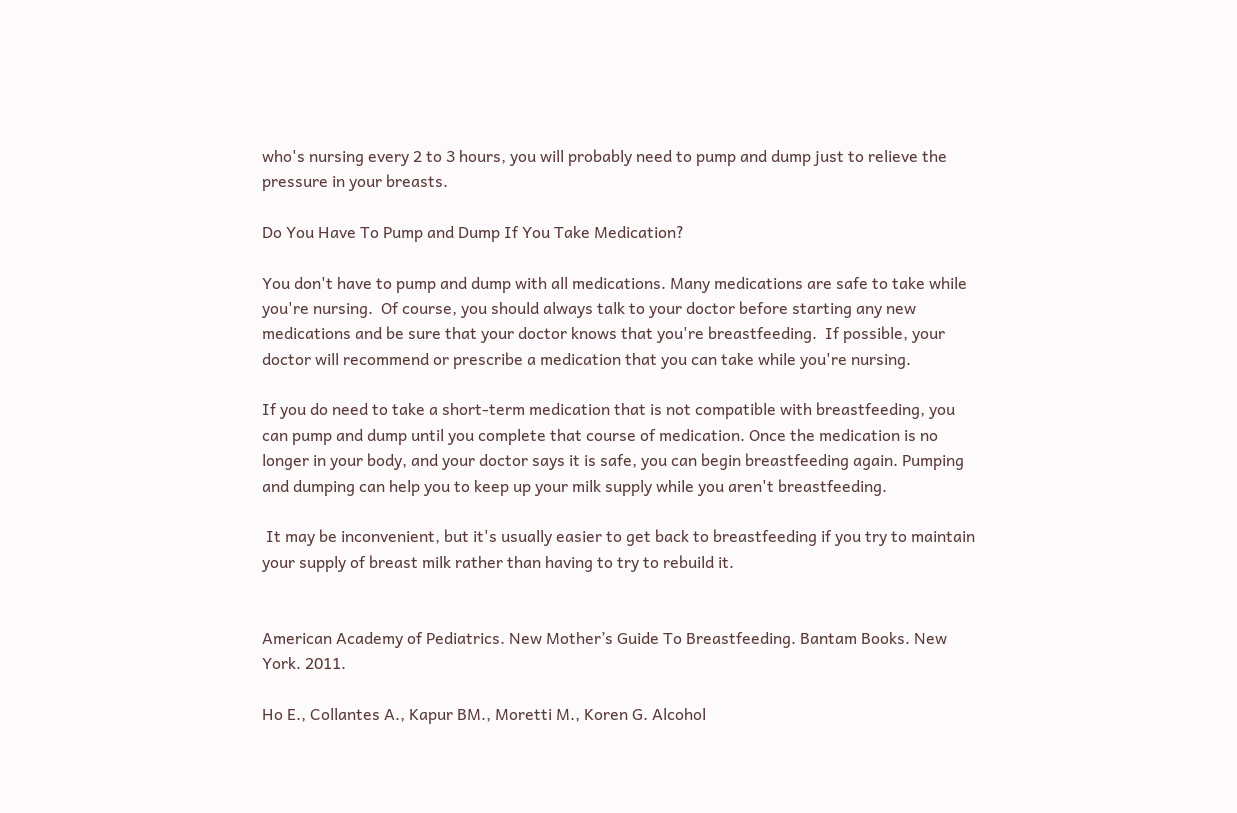who's nursing every 2 to 3 hours, you will probably need to pump and dump just to relieve the pressure in your breasts.

Do You Have To Pump and Dump If You Take Medication?

You don't have to pump and dump with all medications. Many medications are safe to take while you're nursing.  Of course, you should always talk to your doctor before starting any new medications and be sure that your doctor knows that you're breastfeeding.  If possible, your doctor will recommend or prescribe a medication that you can take while you're nursing.

If you do need to take a short-term medication that is not compatible with breastfeeding, you can pump and dump until you complete that course of medication. Once the medication is no longer in your body, and your doctor says it is safe, you can begin breastfeeding again. Pumping and dumping can help you to keep up your milk supply while you aren't breastfeeding.

 It may be inconvenient, but it's usually easier to get back to breastfeeding if you try to maintain your supply of breast milk rather than having to try to rebuild it.


American Academy of Pediatrics. New Mother’s Guide To Breastfeeding. Bantam Books. New York. 2011.

Ho E., Collantes A., Kapur BM., Moretti M., Koren G. Alcohol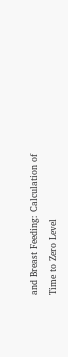and Breast Feeding: Calculation of Time to Zero Level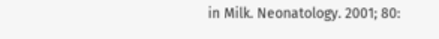in Milk. Neonatology. 2001; 80: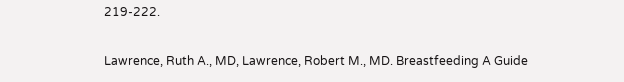219-222.

Lawrence, Ruth A., MD, Lawrence, Robert M., MD. Breastfeeding A Guide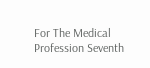For The Medical Profession Seventh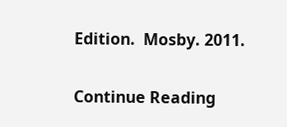Edition.  Mosby. 2011.

Continue Reading